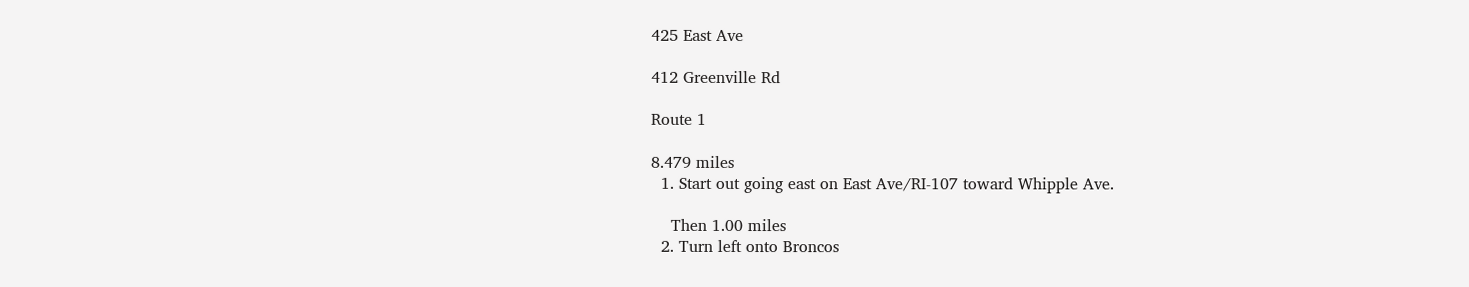425 East Ave

412 Greenville Rd

Route 1

8.479 miles
  1. Start out going east on East Ave/RI-107 toward Whipple Ave.

    Then 1.00 miles
  2. Turn left onto Broncos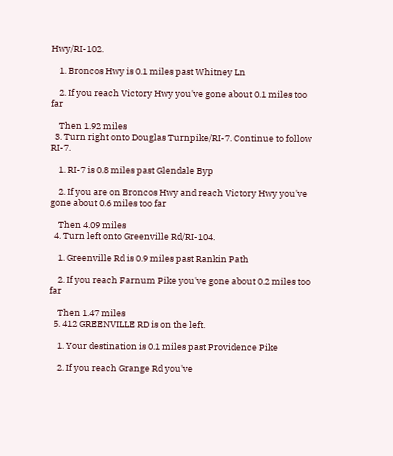Hwy/RI-102.

    1. Broncos Hwy is 0.1 miles past Whitney Ln

    2. If you reach Victory Hwy you've gone about 0.1 miles too far

    Then 1.92 miles
  3. Turn right onto Douglas Turnpike/RI-7. Continue to follow RI-7.

    1. RI-7 is 0.8 miles past Glendale Byp

    2. If you are on Broncos Hwy and reach Victory Hwy you've gone about 0.6 miles too far

    Then 4.09 miles
  4. Turn left onto Greenville Rd/RI-104.

    1. Greenville Rd is 0.9 miles past Rankin Path

    2. If you reach Farnum Pike you've gone about 0.2 miles too far

    Then 1.47 miles
  5. 412 GREENVILLE RD is on the left.

    1. Your destination is 0.1 miles past Providence Pike

    2. If you reach Grange Rd you've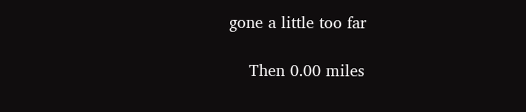gone a little too far

    Then 0.00 miles